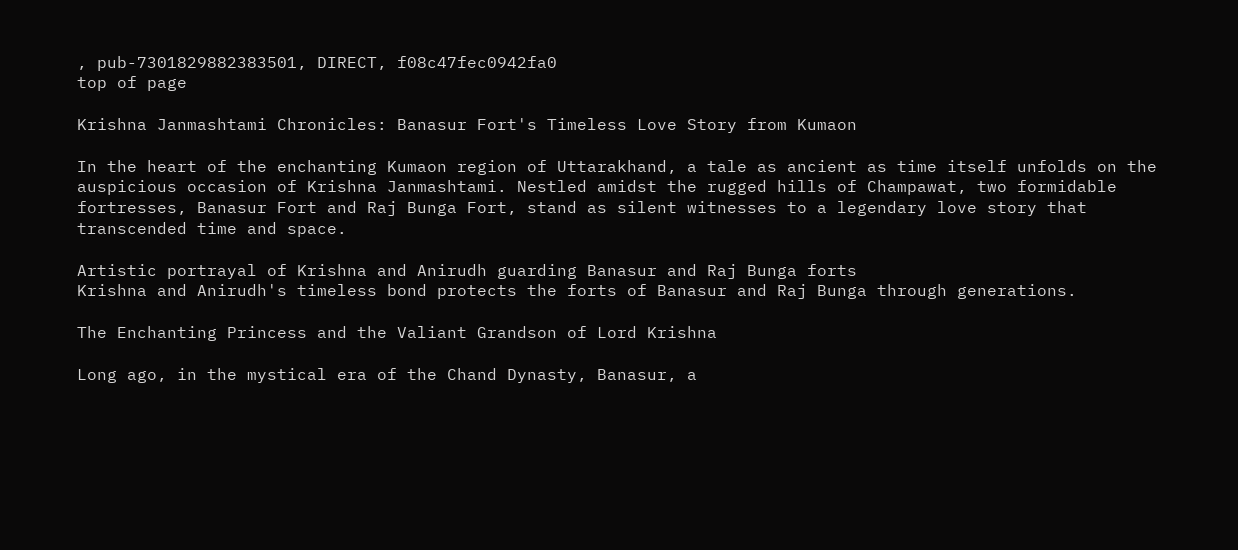, pub-7301829882383501, DIRECT, f08c47fec0942fa0
top of page

Krishna Janmashtami Chronicles: Banasur Fort's Timeless Love Story from Kumaon

In the heart of the enchanting Kumaon region of Uttarakhand, a tale as ancient as time itself unfolds on the auspicious occasion of Krishna Janmashtami. Nestled amidst the rugged hills of Champawat, two formidable fortresses, Banasur Fort and Raj Bunga Fort, stand as silent witnesses to a legendary love story that transcended time and space.

Artistic portrayal of Krishna and Anirudh guarding Banasur and Raj Bunga forts
Krishna and Anirudh's timeless bond protects the forts of Banasur and Raj Bunga through generations.

The Enchanting Princess and the Valiant Grandson of Lord Krishna

Long ago, in the mystical era of the Chand Dynasty, Banasur, a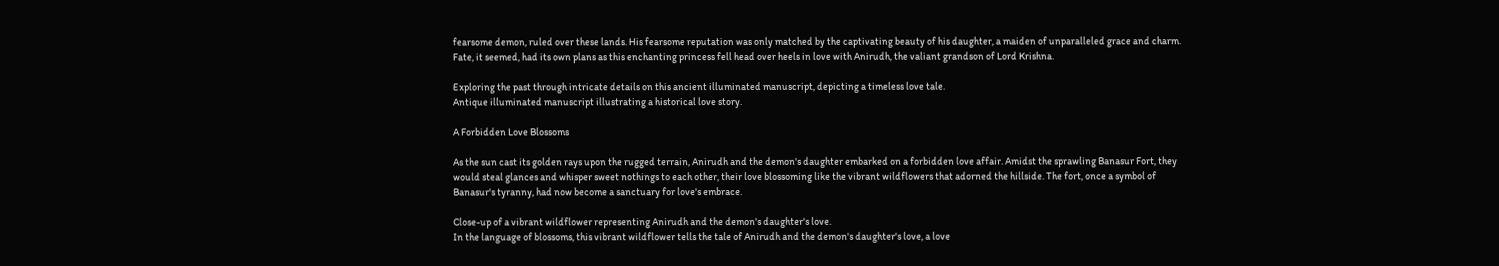fearsome demon, ruled over these lands. His fearsome reputation was only matched by the captivating beauty of his daughter, a maiden of unparalleled grace and charm. Fate, it seemed, had its own plans as this enchanting princess fell head over heels in love with Anirudh, the valiant grandson of Lord Krishna.

Exploring the past through intricate details on this ancient illuminated manuscript, depicting a timeless love tale.
Antique illuminated manuscript illustrating a historical love story.

A Forbidden Love Blossoms

As the sun cast its golden rays upon the rugged terrain, Anirudh and the demon's daughter embarked on a forbidden love affair. Amidst the sprawling Banasur Fort, they would steal glances and whisper sweet nothings to each other, their love blossoming like the vibrant wildflowers that adorned the hillside. The fort, once a symbol of Banasur's tyranny, had now become a sanctuary for love's embrace.

Close-up of a vibrant wildflower representing Anirudh and the demon's daughter's love.
In the language of blossoms, this vibrant wildflower tells the tale of Anirudh and the demon's daughter's love, a love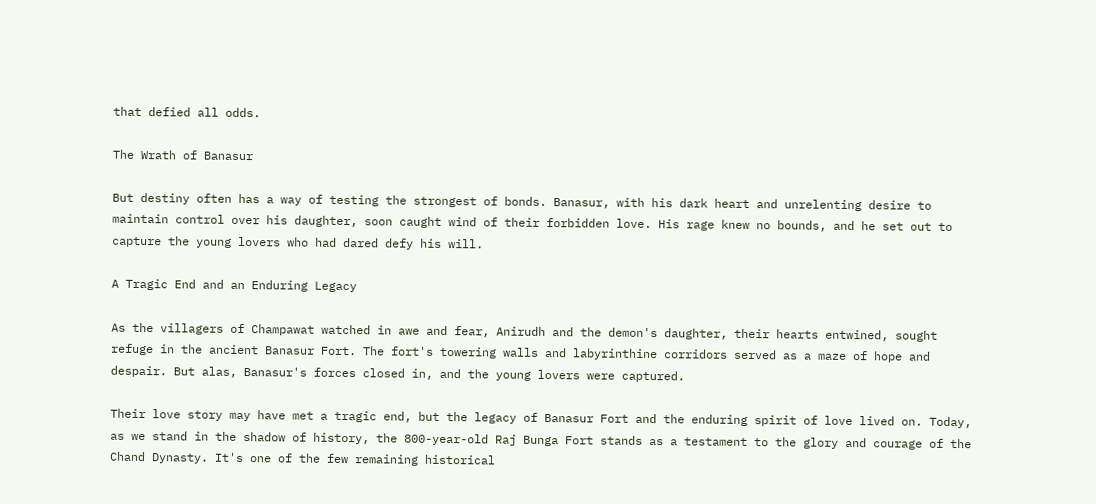that defied all odds.

The Wrath of Banasur

But destiny often has a way of testing the strongest of bonds. Banasur, with his dark heart and unrelenting desire to maintain control over his daughter, soon caught wind of their forbidden love. His rage knew no bounds, and he set out to capture the young lovers who had dared defy his will.

A Tragic End and an Enduring Legacy

As the villagers of Champawat watched in awe and fear, Anirudh and the demon's daughter, their hearts entwined, sought refuge in the ancient Banasur Fort. The fort's towering walls and labyrinthine corridors served as a maze of hope and despair. But alas, Banasur's forces closed in, and the young lovers were captured.

Their love story may have met a tragic end, but the legacy of Banasur Fort and the enduring spirit of love lived on. Today, as we stand in the shadow of history, the 800-year-old Raj Bunga Fort stands as a testament to the glory and courage of the Chand Dynasty. It's one of the few remaining historical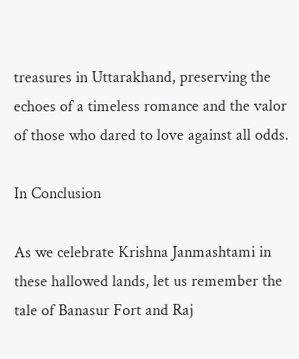treasures in Uttarakhand, preserving the echoes of a timeless romance and the valor of those who dared to love against all odds.

In Conclusion

As we celebrate Krishna Janmashtami in these hallowed lands, let us remember the tale of Banasur Fort and Raj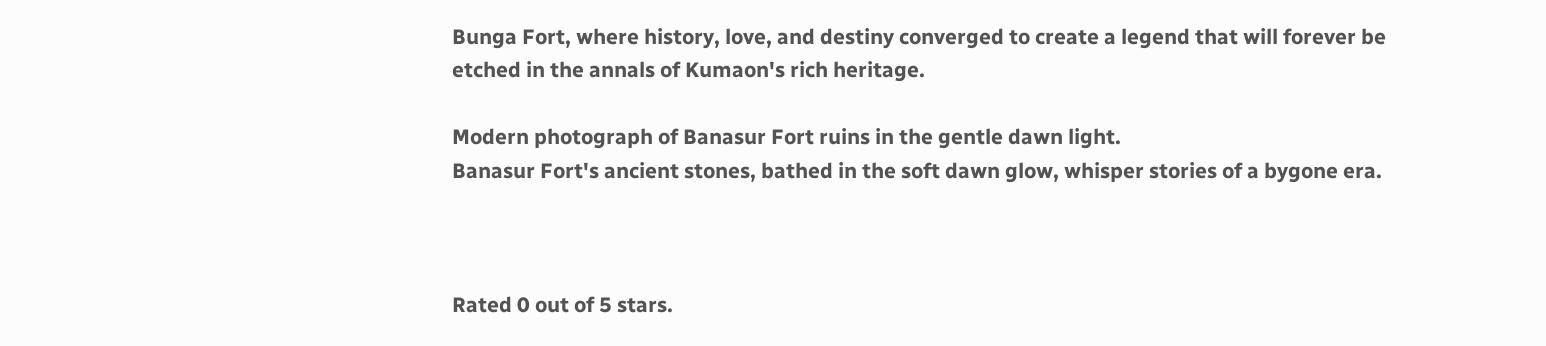Bunga Fort, where history, love, and destiny converged to create a legend that will forever be etched in the annals of Kumaon's rich heritage.

Modern photograph of Banasur Fort ruins in the gentle dawn light.
Banasur Fort's ancient stones, bathed in the soft dawn glow, whisper stories of a bygone era.



Rated 0 out of 5 stars.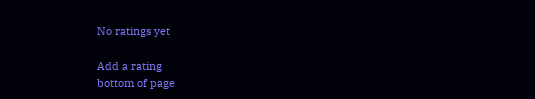No ratings yet

Add a rating
bottom of page